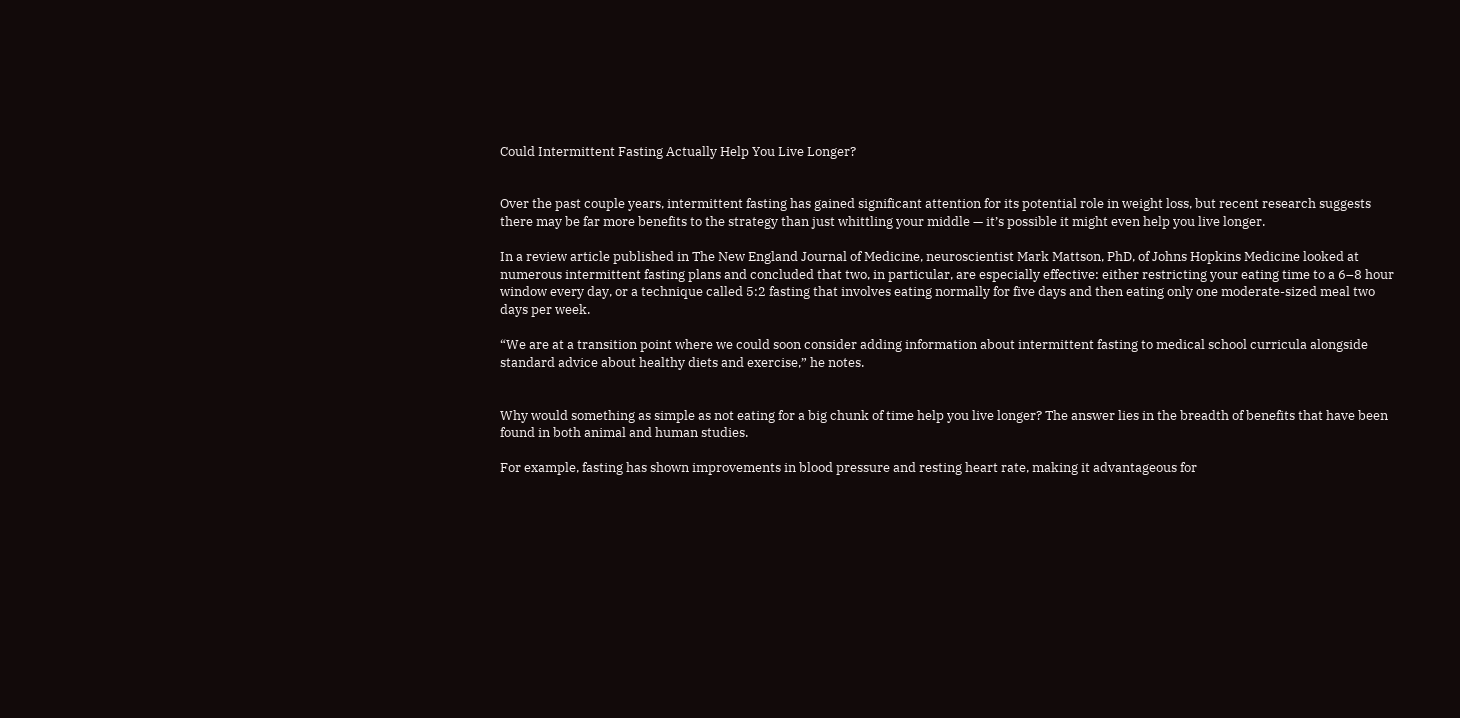Could Intermittent Fasting Actually Help You Live Longer?


Over the past couple years, intermittent fasting has gained significant attention for its potential role in weight loss, but recent research suggests there may be far more benefits to the strategy than just whittling your middle — it’s possible it might even help you live longer.

In a review article published in The New England Journal of Medicine, neuroscientist Mark Mattson, PhD, of Johns Hopkins Medicine looked at numerous intermittent fasting plans and concluded that two, in particular, are especially effective: either restricting your eating time to a 6–8 hour window every day, or a technique called 5:2 fasting that involves eating normally for five days and then eating only one moderate-sized meal two days per week.

“We are at a transition point where we could soon consider adding information about intermittent fasting to medical school curricula alongside standard advice about healthy diets and exercise,” he notes.


Why would something as simple as not eating for a big chunk of time help you live longer? The answer lies in the breadth of benefits that have been found in both animal and human studies.

For example, fasting has shown improvements in blood pressure and resting heart rate, making it advantageous for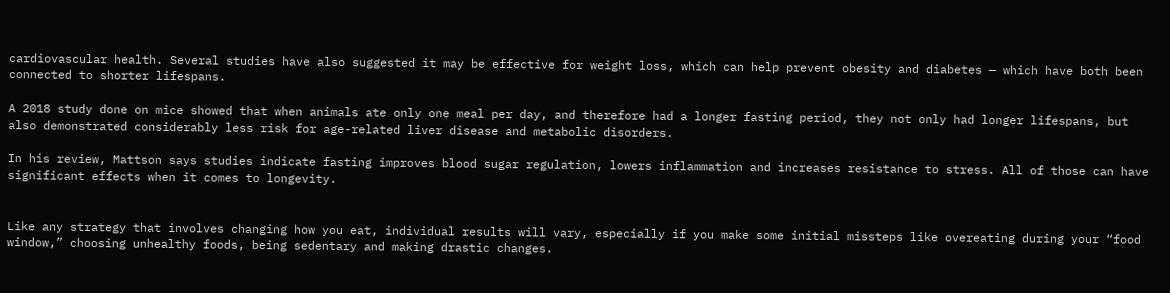cardiovascular health. Several studies have also suggested it may be effective for weight loss, which can help prevent obesity and diabetes — which have both been connected to shorter lifespans.

A 2018 study done on mice showed that when animals ate only one meal per day, and therefore had a longer fasting period, they not only had longer lifespans, but also demonstrated considerably less risk for age-related liver disease and metabolic disorders.

In his review, Mattson says studies indicate fasting improves blood sugar regulation, lowers inflammation and increases resistance to stress. All of those can have significant effects when it comes to longevity.


Like any strategy that involves changing how you eat, individual results will vary, especially if you make some initial missteps like overeating during your “food window,” choosing unhealthy foods, being sedentary and making drastic changes.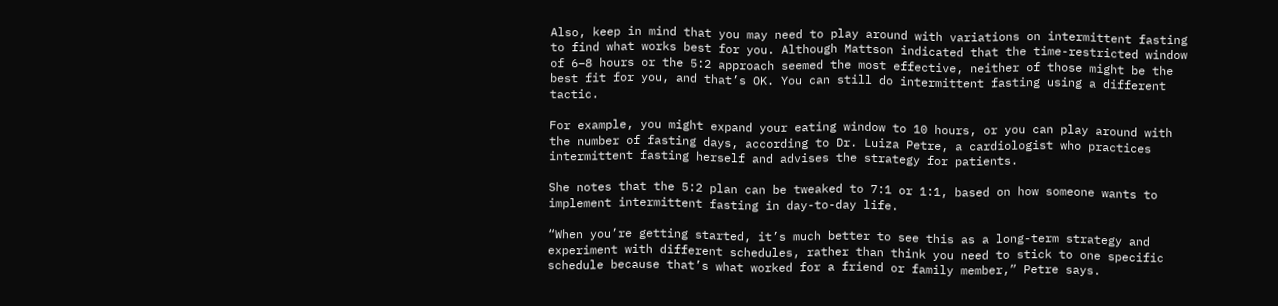Also, keep in mind that you may need to play around with variations on intermittent fasting to find what works best for you. Although Mattson indicated that the time-restricted window of 6–8 hours or the 5:2 approach seemed the most effective, neither of those might be the best fit for you, and that’s OK. You can still do intermittent fasting using a different tactic.

For example, you might expand your eating window to 10 hours, or you can play around with the number of fasting days, according to Dr. Luiza Petre, a cardiologist who practices intermittent fasting herself and advises the strategy for patients.

She notes that the 5:2 plan can be tweaked to 7:1 or 1:1, based on how someone wants to implement intermittent fasting in day-to-day life.

“When you’re getting started, it’s much better to see this as a long-term strategy and experiment with different schedules, rather than think you need to stick to one specific schedule because that’s what worked for a friend or family member,” Petre says.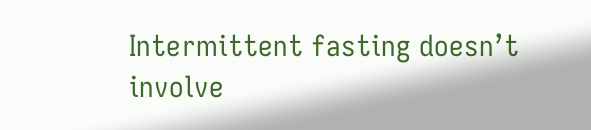Intermittent fasting doesn’t involve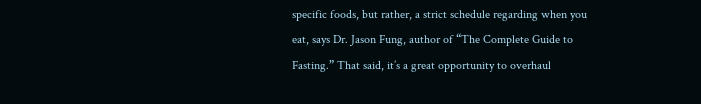specific foods, but rather, a strict schedule regarding when you eat, says Dr. Jason Fung, author of “The Complete Guide to Fasting.” That said, it’s a great opportunity to overhaul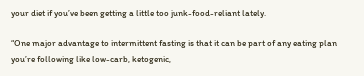your diet if you’ve been getting a little too junk-food-reliant lately.

“One major advantage to intermittent fasting is that it can be part of any eating plan you’re following like low-carb, ketogenic,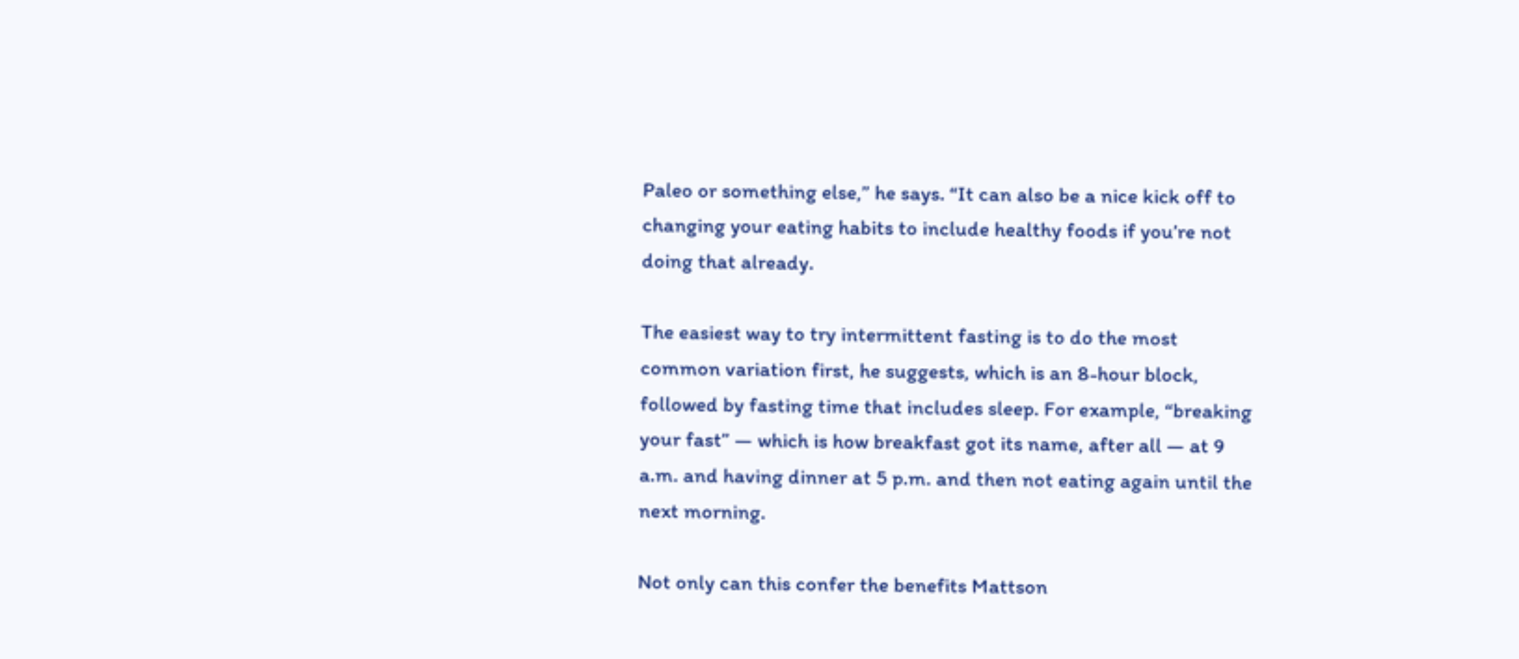Paleo or something else,” he says. “It can also be a nice kick off to changing your eating habits to include healthy foods if you’re not doing that already.

The easiest way to try intermittent fasting is to do the most common variation first, he suggests, which is an 8-hour block, followed by fasting time that includes sleep. For example, “breaking your fast” — which is how breakfast got its name, after all — at 9 a.m. and having dinner at 5 p.m. and then not eating again until the next morning.

Not only can this confer the benefits Mattson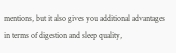mentions, but it also gives you additional advantages in terms of digestion and sleep quality,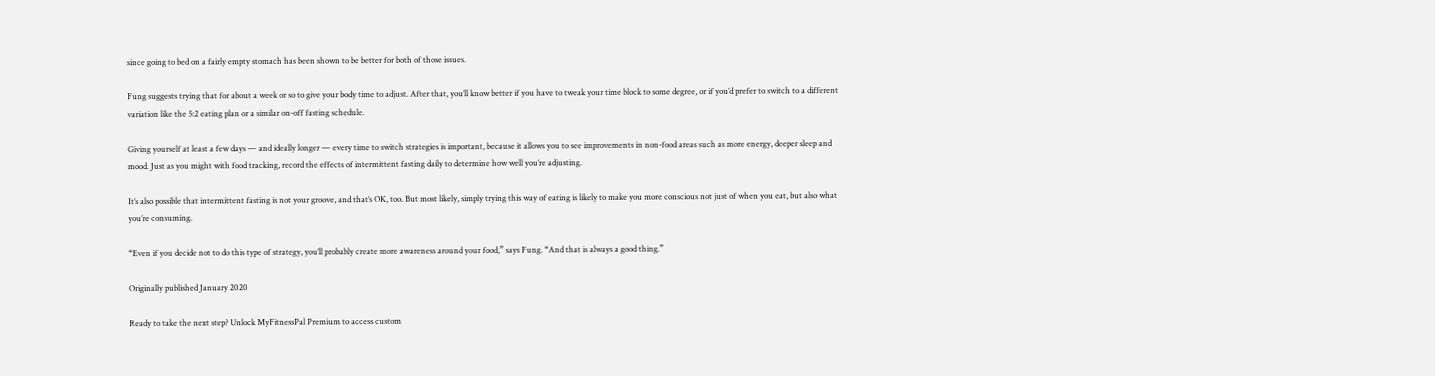since going to bed on a fairly empty stomach has been shown to be better for both of those issues.

Fung suggests trying that for about a week or so to give your body time to adjust. After that, you’ll know better if you have to tweak your time block to some degree, or if you’d prefer to switch to a different variation like the 5:2 eating plan or a similar on-off fasting schedule.

Giving yourself at least a few days — and ideally longer — every time to switch strategies is important, because it allows you to see improvements in non-food areas such as more energy, deeper sleep and mood. Just as you might with food tracking, record the effects of intermittent fasting daily to determine how well you’re adjusting.

It’s also possible that intermittent fasting is not your groove, and that’s OK, too. But most likely, simply trying this way of eating is likely to make you more conscious not just of when you eat, but also what you’re consuming.

“Even if you decide not to do this type of strategy, you’ll probably create more awareness around your food,” says Fung. “And that is always a good thing.”

Originally published January 2020

Ready to take the next step? Unlock MyFitnessPal Premium to access custom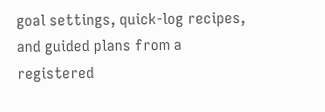goal settings, quick-log recipes, and guided plans from a registered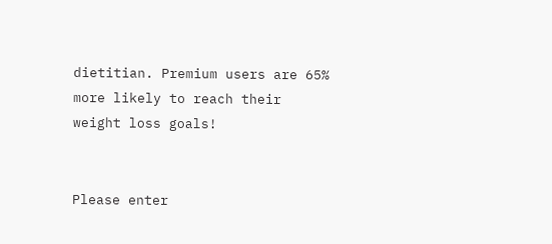dietitian. Premium users are 65% more likely to reach their weight loss goals!


Please enter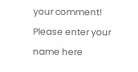your comment!
Please enter your name here